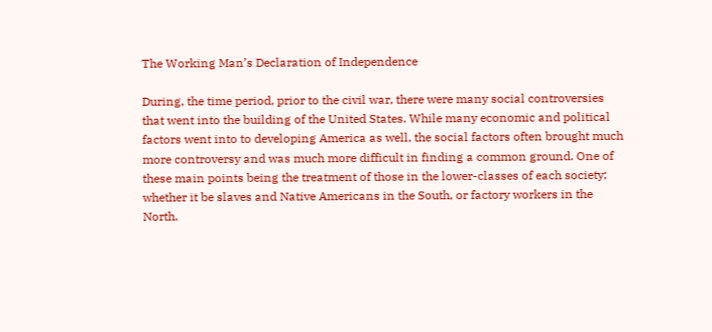The Working Man’s Declaration of Independence

During, the time period, prior to the civil war, there were many social controversies that went into the building of the United States. While many economic and political factors went into to developing America as well, the social factors often brought much more controversy and was much more difficult in finding a common ground. One of these main points being the treatment of those in the lower-classes of each society; whether it be slaves and Native Americans in the South, or factory workers in the North.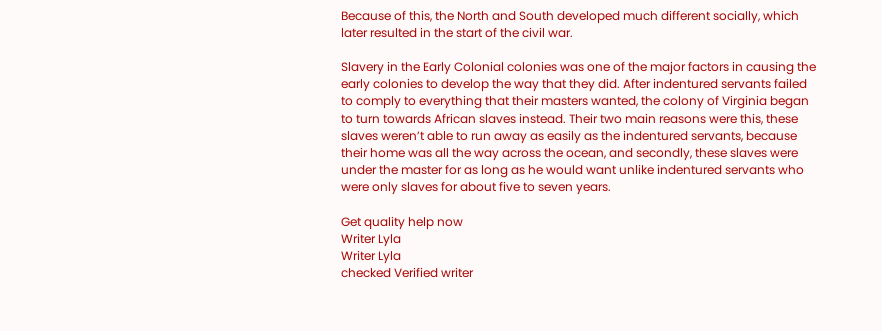Because of this, the North and South developed much different socially, which later resulted in the start of the civil war.

Slavery in the Early Colonial colonies was one of the major factors in causing the early colonies to develop the way that they did. After indentured servants failed to comply to everything that their masters wanted, the colony of Virginia began to turn towards African slaves instead. Their two main reasons were this, these slaves weren’t able to run away as easily as the indentured servants, because their home was all the way across the ocean, and secondly, these slaves were under the master for as long as he would want unlike indentured servants who were only slaves for about five to seven years.

Get quality help now
Writer Lyla
Writer Lyla
checked Verified writer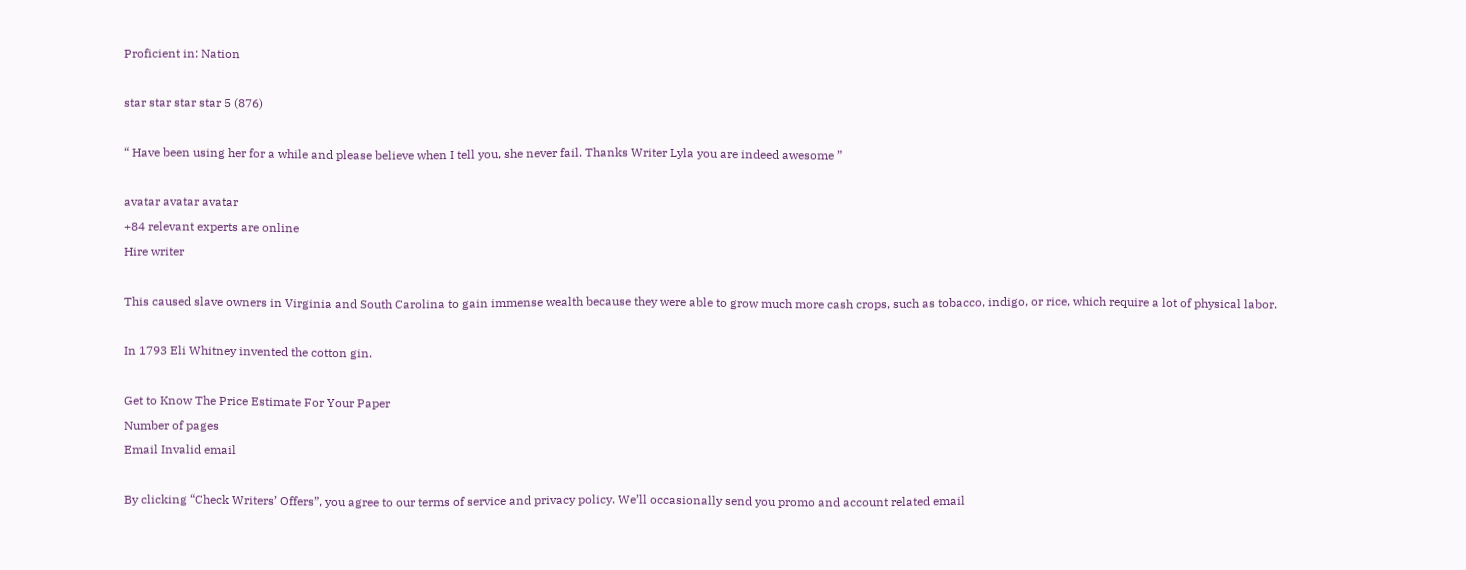Proficient in: Nation

star star star star 5 (876)

“ Have been using her for a while and please believe when I tell you, she never fail. Thanks Writer Lyla you are indeed awesome ”

avatar avatar avatar
+84 relevant experts are online
Hire writer

This caused slave owners in Virginia and South Carolina to gain immense wealth because they were able to grow much more cash crops, such as tobacco, indigo, or rice, which require a lot of physical labor.

In 1793 Eli Whitney invented the cotton gin.

Get to Know The Price Estimate For Your Paper
Number of pages
Email Invalid email

By clicking “Check Writers’ Offers”, you agree to our terms of service and privacy policy. We’ll occasionally send you promo and account related email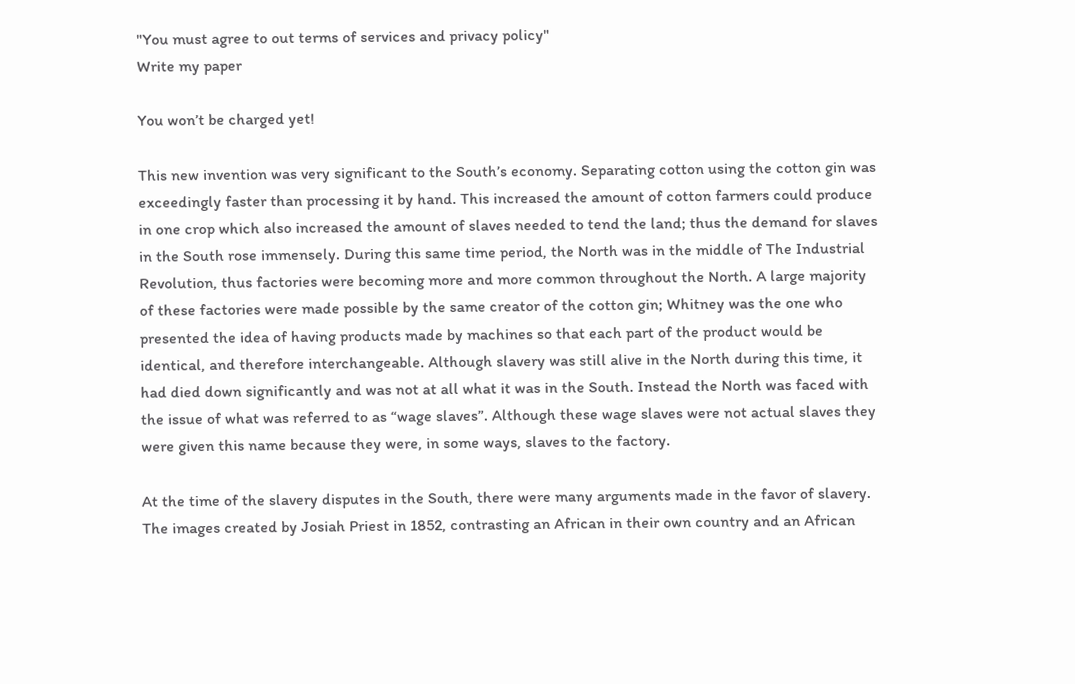"You must agree to out terms of services and privacy policy"
Write my paper

You won’t be charged yet!

This new invention was very significant to the South’s economy. Separating cotton using the cotton gin was exceedingly faster than processing it by hand. This increased the amount of cotton farmers could produce in one crop which also increased the amount of slaves needed to tend the land; thus the demand for slaves in the South rose immensely. During this same time period, the North was in the middle of The Industrial Revolution, thus factories were becoming more and more common throughout the North. A large majority of these factories were made possible by the same creator of the cotton gin; Whitney was the one who presented the idea of having products made by machines so that each part of the product would be identical, and therefore interchangeable. Although slavery was still alive in the North during this time, it had died down significantly and was not at all what it was in the South. Instead the North was faced with the issue of what was referred to as “wage slaves”. Although these wage slaves were not actual slaves they were given this name because they were, in some ways, slaves to the factory.

At the time of the slavery disputes in the South, there were many arguments made in the favor of slavery. The images created by Josiah Priest in 1852, contrasting an African in their own country and an African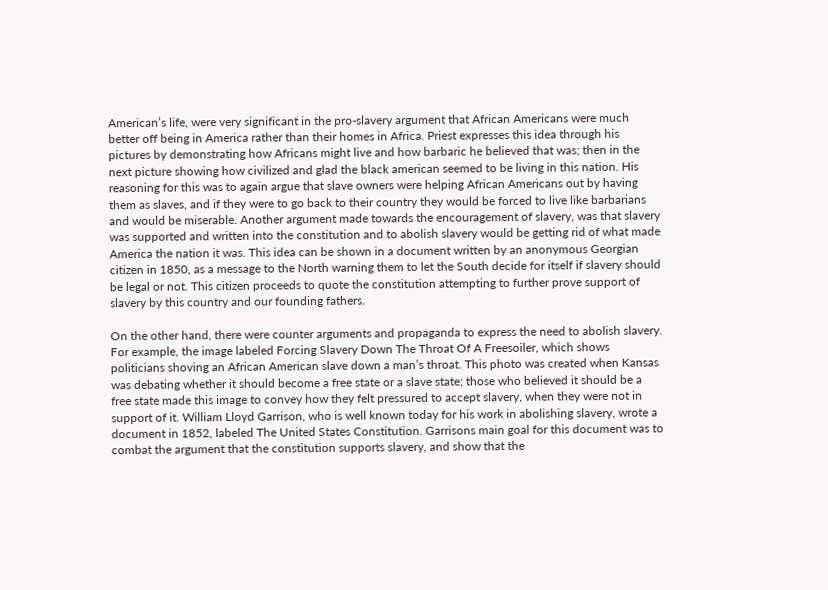American’s life, were very significant in the pro-slavery argument that African Americans were much better off being in America rather than their homes in Africa. Priest expresses this idea through his pictures by demonstrating how Africans might live and how barbaric he believed that was; then in the next picture showing how civilized and glad the black american seemed to be living in this nation. His reasoning for this was to again argue that slave owners were helping African Americans out by having them as slaves, and if they were to go back to their country they would be forced to live like barbarians and would be miserable. Another argument made towards the encouragement of slavery, was that slavery was supported and written into the constitution and to abolish slavery would be getting rid of what made America the nation it was. This idea can be shown in a document written by an anonymous Georgian citizen in 1850, as a message to the North warning them to let the South decide for itself if slavery should be legal or not. This citizen proceeds to quote the constitution attempting to further prove support of slavery by this country and our founding fathers.

On the other hand, there were counter arguments and propaganda to express the need to abolish slavery. For example, the image labeled Forcing Slavery Down The Throat Of A Freesoiler, which shows politicians shoving an African American slave down a man’s throat. This photo was created when Kansas was debating whether it should become a free state or a slave state; those who believed it should be a free state made this image to convey how they felt pressured to accept slavery, when they were not in support of it. William Lloyd Garrison, who is well known today for his work in abolishing slavery, wrote a document in 1852, labeled The United States Constitution. Garrisons main goal for this document was to combat the argument that the constitution supports slavery, and show that the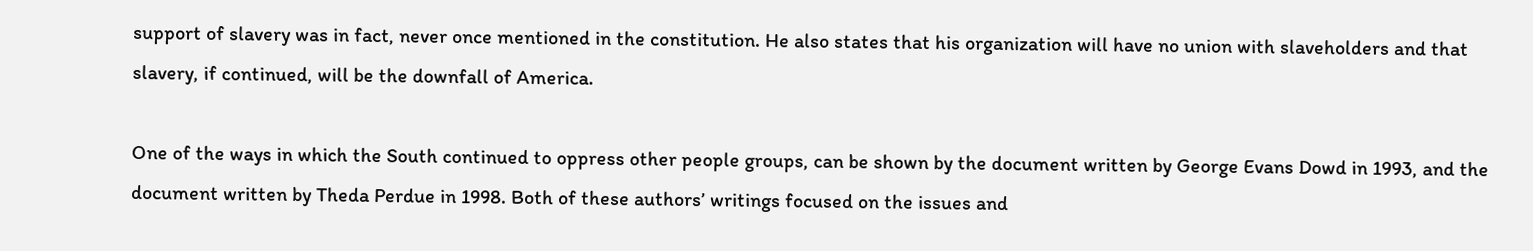support of slavery was in fact, never once mentioned in the constitution. He also states that his organization will have no union with slaveholders and that slavery, if continued, will be the downfall of America.

One of the ways in which the South continued to oppress other people groups, can be shown by the document written by George Evans Dowd in 1993, and the document written by Theda Perdue in 1998. Both of these authors’ writings focused on the issues and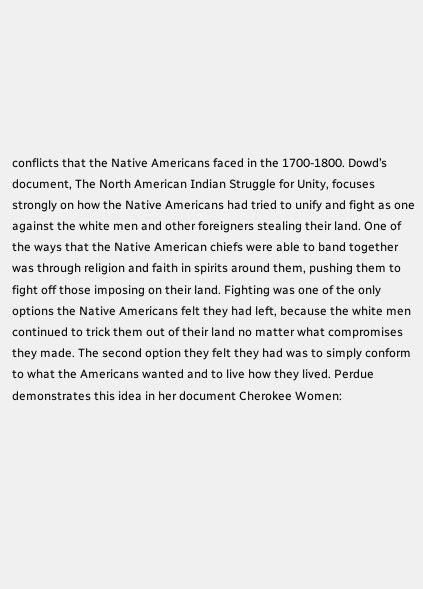conflicts that the Native Americans faced in the 1700-1800. Dowd’s document, The North American Indian Struggle for Unity, focuses strongly on how the Native Americans had tried to unify and fight as one against the white men and other foreigners stealing their land. One of the ways that the Native American chiefs were able to band together was through religion and faith in spirits around them, pushing them to fight off those imposing on their land. Fighting was one of the only options the Native Americans felt they had left, because the white men continued to trick them out of their land no matter what compromises they made. The second option they felt they had was to simply conform to what the Americans wanted and to live how they lived. Perdue demonstrates this idea in her document Cherokee Women: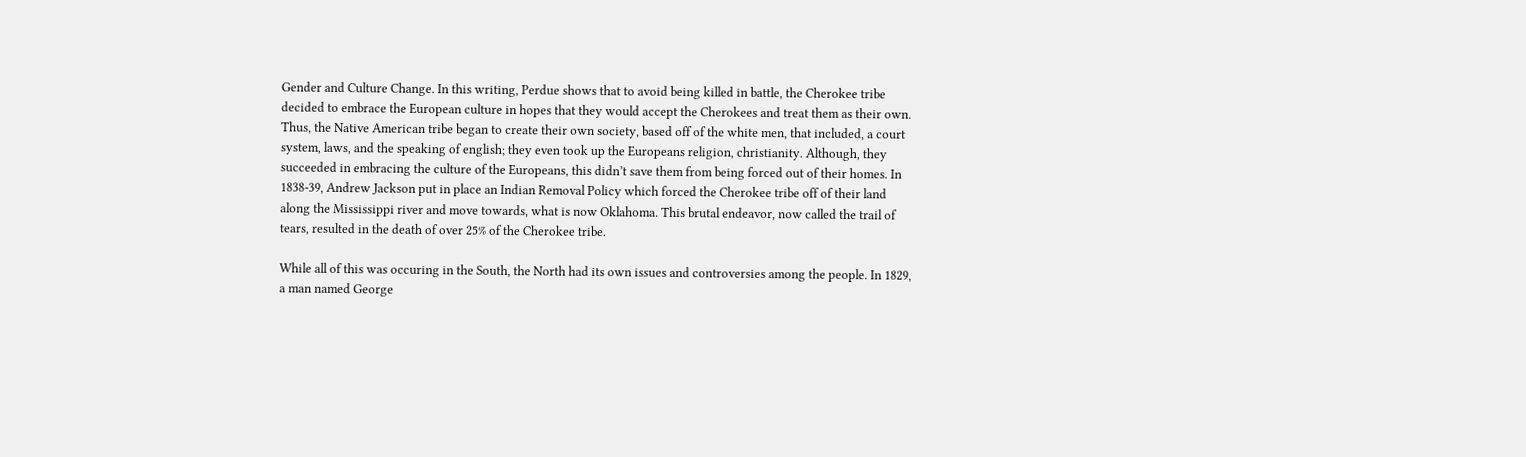Gender and Culture Change. In this writing, Perdue shows that to avoid being killed in battle, the Cherokee tribe decided to embrace the European culture in hopes that they would accept the Cherokees and treat them as their own. Thus, the Native American tribe began to create their own society, based off of the white men, that included, a court system, laws, and the speaking of english; they even took up the Europeans religion, christianity. Although, they succeeded in embracing the culture of the Europeans, this didn’t save them from being forced out of their homes. In 1838-39, Andrew Jackson put in place an Indian Removal Policy which forced the Cherokee tribe off of their land along the Mississippi river and move towards, what is now Oklahoma. This brutal endeavor, now called the trail of tears, resulted in the death of over 25% of the Cherokee tribe.

While all of this was occuring in the South, the North had its own issues and controversies among the people. In 1829, a man named George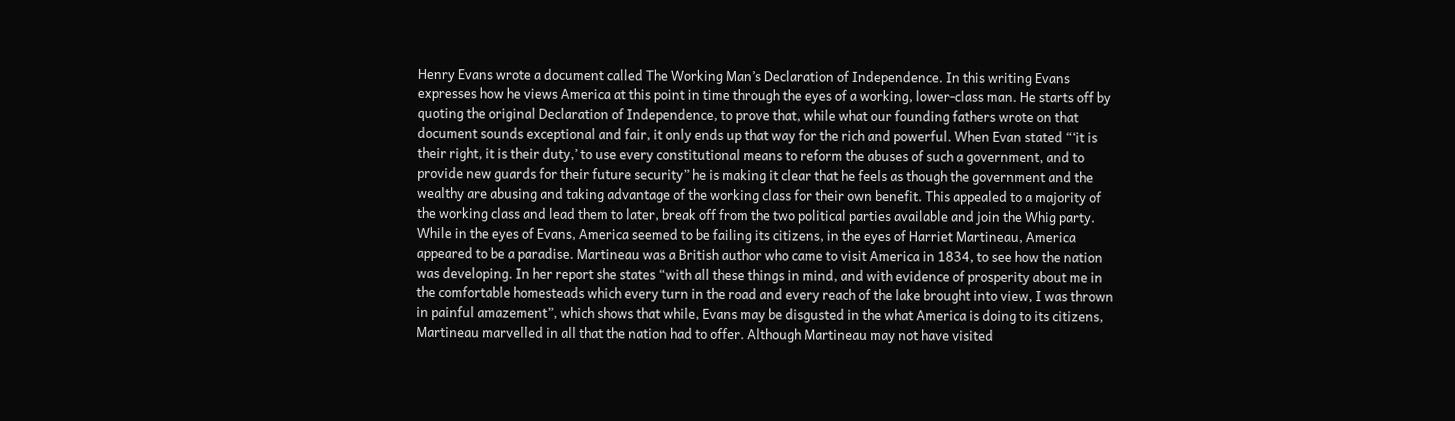Henry Evans wrote a document called The Working Man’s Declaration of Independence. In this writing Evans expresses how he views America at this point in time through the eyes of a working, lower-class man. He starts off by quoting the original Declaration of Independence, to prove that, while what our founding fathers wrote on that document sounds exceptional and fair, it only ends up that way for the rich and powerful. When Evan stated “‘it is their right, it is their duty,’ to use every constitutional means to reform the abuses of such a government, and to provide new guards for their future security” he is making it clear that he feels as though the government and the wealthy are abusing and taking advantage of the working class for their own benefit. This appealed to a majority of the working class and lead them to later, break off from the two political parties available and join the Whig party. While in the eyes of Evans, America seemed to be failing its citizens, in the eyes of Harriet Martineau, America appeared to be a paradise. Martineau was a British author who came to visit America in 1834, to see how the nation was developing. In her report she states “with all these things in mind, and with evidence of prosperity about me in the comfortable homesteads which every turn in the road and every reach of the lake brought into view, I was thrown in painful amazement”, which shows that while, Evans may be disgusted in the what America is doing to its citizens, Martineau marvelled in all that the nation had to offer. Although Martineau may not have visited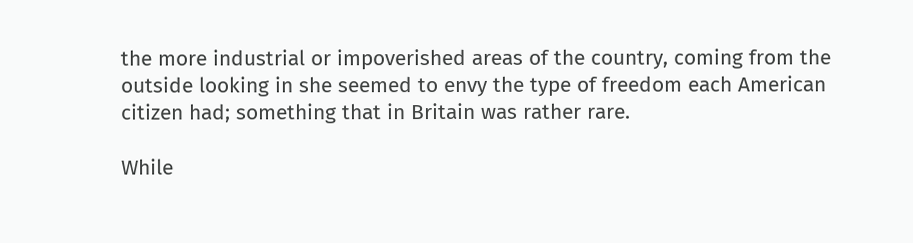the more industrial or impoverished areas of the country, coming from the outside looking in she seemed to envy the type of freedom each American citizen had; something that in Britain was rather rare.

While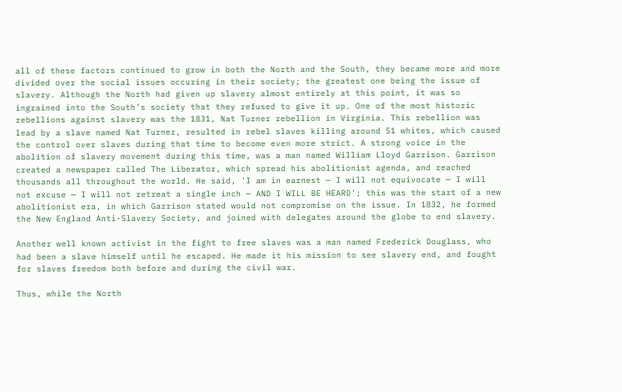all of these factors continued to grow in both the North and the South, they became more and more divided over the social issues occuring in their society; the greatest one being the issue of slavery. Although the North had given up slavery almost entirely at this point, it was so ingrained into the South’s society that they refused to give it up. One of the most historic rebellions against slavery was the 1831, Nat Turner rebellion in Virginia. This rebellion was lead by a slave named Nat Turner, resulted in rebel slaves killing around 51 whites, which caused the control over slaves during that time to become even more strict. A strong voice in the abolition of slavery movement during this time, was a man named William Lloyd Garrison. Garrison created a newspaper called The Liberator, which spread his abolitionist agenda, and reached thousands all throughout the world. He said, 'I am in earnest — I will not equivocate — I will not excuse — I will not retreat a single inch — AND I WILL BE HEARD'; this was the start of a new abolitionist era, in which Garrison stated would not compromise on the issue. In 1832, he formed the New England Anti-Slavery Society, and joined with delegates around the globe to end slavery.

Another well known activist in the fight to free slaves was a man named Frederick Douglass, who had been a slave himself until he escaped. He made it his mission to see slavery end, and fought for slaves freedom both before and during the civil war.

Thus, while the North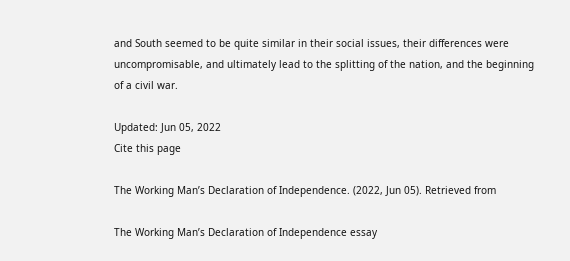and South seemed to be quite similar in their social issues, their differences were uncompromisable, and ultimately lead to the splitting of the nation, and the beginning of a civil war.

Updated: Jun 05, 2022
Cite this page

The Working Man’s Declaration of Independence. (2022, Jun 05). Retrieved from

The Working Man’s Declaration of Independence essay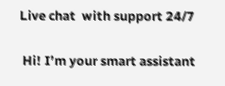Live chat  with support 24/7

 Hi! I’m your smart assistant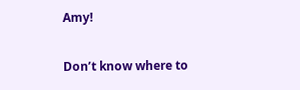Amy!

Don’t know where to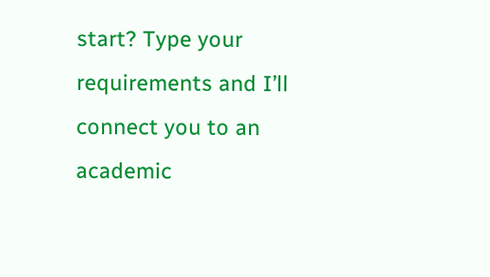start? Type your requirements and I’ll connect you to an academic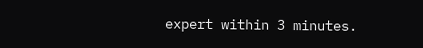expert within 3 minutes.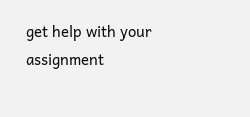get help with your assignment